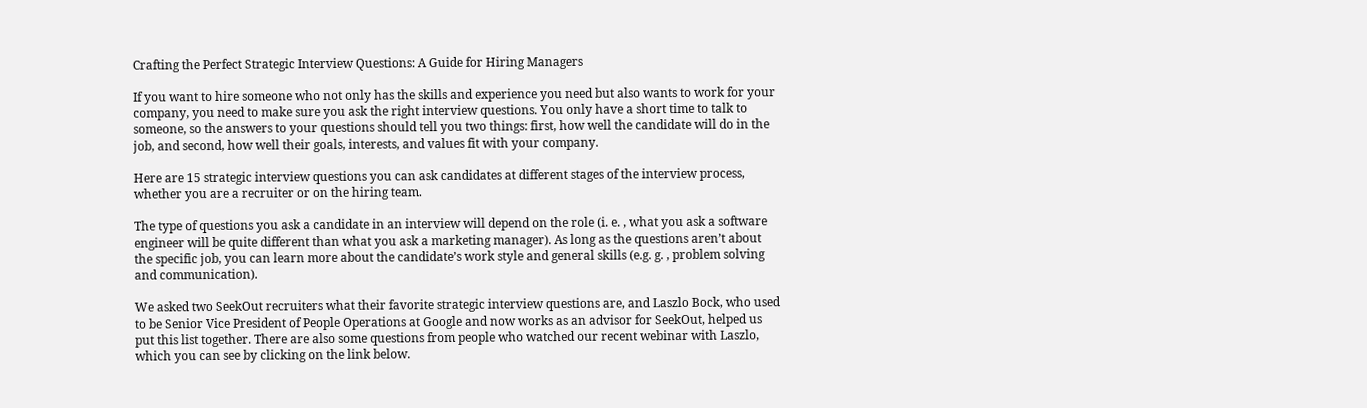Crafting the Perfect Strategic Interview Questions: A Guide for Hiring Managers

If you want to hire someone who not only has the skills and experience you need but also wants to work for your company, you need to make sure you ask the right interview questions. You only have a short time to talk to someone, so the answers to your questions should tell you two things: first, how well the candidate will do in the job, and second, how well their goals, interests, and values fit with your company.

Here are 15 strategic interview questions you can ask candidates at different stages of the interview process, whether you are a recruiter or on the hiring team.

The type of questions you ask a candidate in an interview will depend on the role (i. e. , what you ask a software engineer will be quite different than what you ask a marketing manager). As long as the questions aren’t about the specific job, you can learn more about the candidate’s work style and general skills (e.g. g. , problem solving and communication).

We asked two SeekOut recruiters what their favorite strategic interview questions are, and Laszlo Bock, who used to be Senior Vice President of People Operations at Google and now works as an advisor for SeekOut, helped us put this list together. There are also some questions from people who watched our recent webinar with Laszlo, which you can see by clicking on the link below.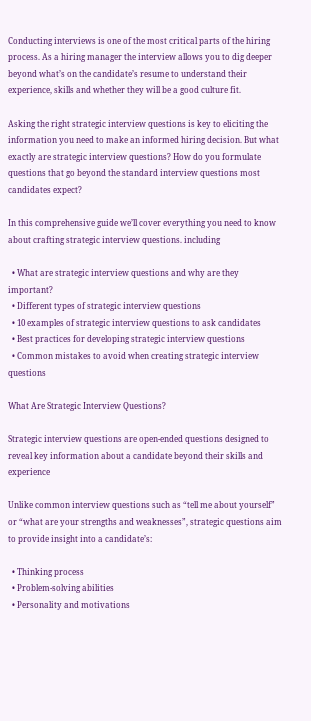Conducting interviews is one of the most critical parts of the hiring process. As a hiring manager the interview allows you to dig deeper beyond what’s on the candidate’s resume to understand their experience, skills and whether they will be a good culture fit.

Asking the right strategic interview questions is key to eliciting the information you need to make an informed hiring decision. But what exactly are strategic interview questions? How do you formulate questions that go beyond the standard interview questions most candidates expect?

In this comprehensive guide we’ll cover everything you need to know about crafting strategic interview questions. including

  • What are strategic interview questions and why are they important?
  • Different types of strategic interview questions
  • 10 examples of strategic interview questions to ask candidates
  • Best practices for developing strategic interview questions
  • Common mistakes to avoid when creating strategic interview questions

What Are Strategic Interview Questions?

Strategic interview questions are open-ended questions designed to reveal key information about a candidate beyond their skills and experience

Unlike common interview questions such as “tell me about yourself” or “what are your strengths and weaknesses”, strategic questions aim to provide insight into a candidate’s:

  • Thinking process
  • Problem-solving abilities
  • Personality and motivations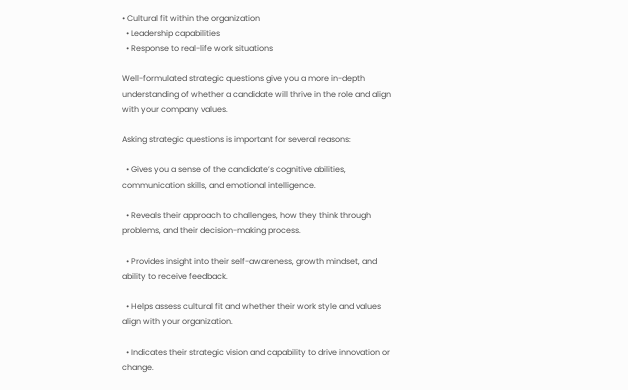• Cultural fit within the organization
  • Leadership capabilities
  • Response to real-life work situations

Well-formulated strategic questions give you a more in-depth understanding of whether a candidate will thrive in the role and align with your company values.

Asking strategic questions is important for several reasons:

  • Gives you a sense of the candidate’s cognitive abilities, communication skills, and emotional intelligence.

  • Reveals their approach to challenges, how they think through problems, and their decision-making process.

  • Provides insight into their self-awareness, growth mindset, and ability to receive feedback.

  • Helps assess cultural fit and whether their work style and values align with your organization.

  • Indicates their strategic vision and capability to drive innovation or change.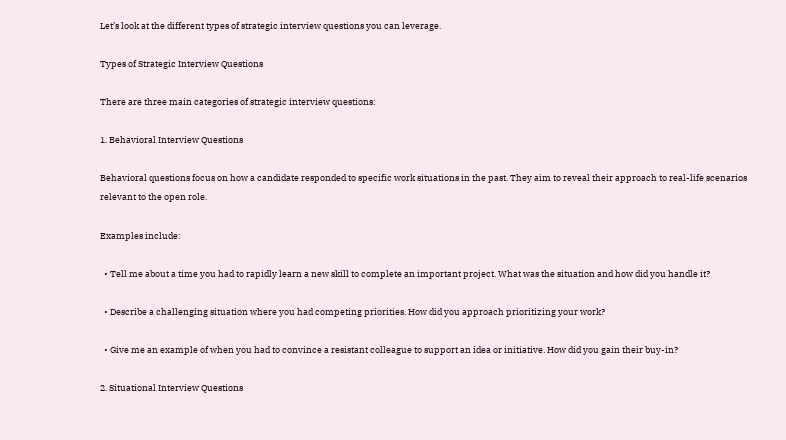Let’s look at the different types of strategic interview questions you can leverage.

Types of Strategic Interview Questions

There are three main categories of strategic interview questions:

1. Behavioral Interview Questions

Behavioral questions focus on how a candidate responded to specific work situations in the past. They aim to reveal their approach to real-life scenarios relevant to the open role.

Examples include:

  • Tell me about a time you had to rapidly learn a new skill to complete an important project. What was the situation and how did you handle it?

  • Describe a challenging situation where you had competing priorities. How did you approach prioritizing your work?

  • Give me an example of when you had to convince a resistant colleague to support an idea or initiative. How did you gain their buy-in?

2. Situational Interview Questions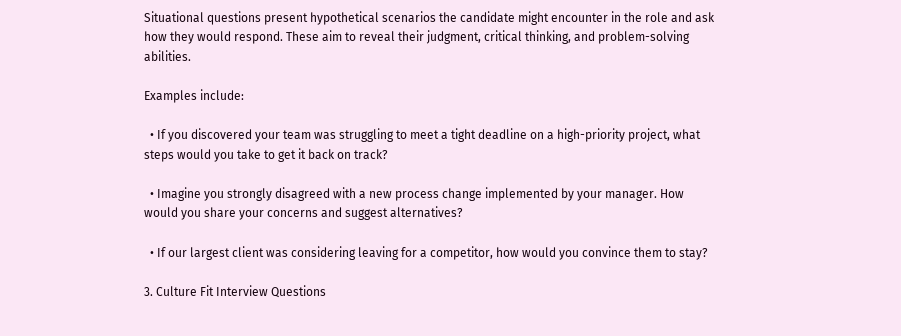Situational questions present hypothetical scenarios the candidate might encounter in the role and ask how they would respond. These aim to reveal their judgment, critical thinking, and problem-solving abilities.

Examples include:

  • If you discovered your team was struggling to meet a tight deadline on a high-priority project, what steps would you take to get it back on track?

  • Imagine you strongly disagreed with a new process change implemented by your manager. How would you share your concerns and suggest alternatives?

  • If our largest client was considering leaving for a competitor, how would you convince them to stay?

3. Culture Fit Interview Questions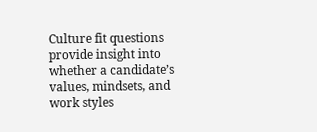Culture fit questions provide insight into whether a candidate’s values, mindsets, and work styles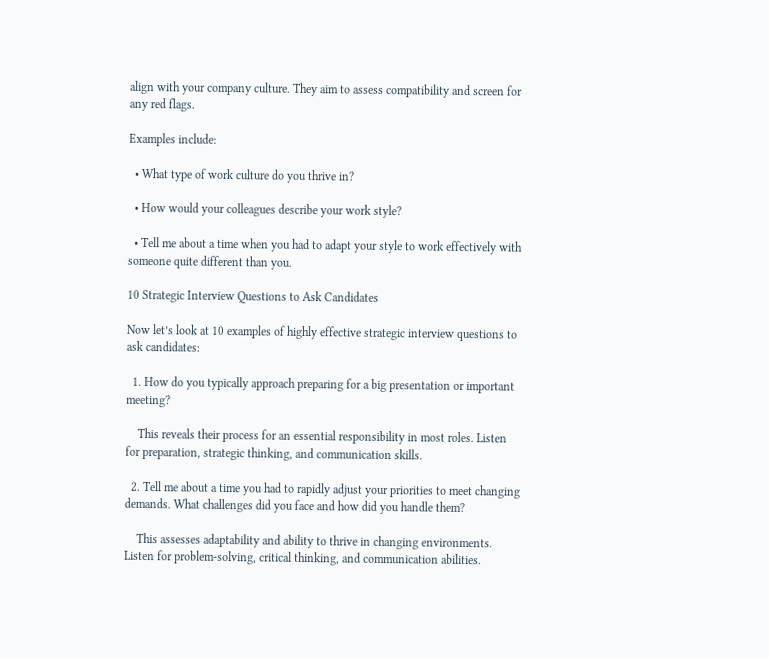align with your company culture. They aim to assess compatibility and screen for any red flags.

Examples include:

  • What type of work culture do you thrive in?

  • How would your colleagues describe your work style?

  • Tell me about a time when you had to adapt your style to work effectively with someone quite different than you.

10 Strategic Interview Questions to Ask Candidates

Now let’s look at 10 examples of highly effective strategic interview questions to ask candidates:

  1. How do you typically approach preparing for a big presentation or important meeting?

    This reveals their process for an essential responsibility in most roles. Listen for preparation, strategic thinking, and communication skills.

  2. Tell me about a time you had to rapidly adjust your priorities to meet changing demands. What challenges did you face and how did you handle them?

    This assesses adaptability and ability to thrive in changing environments. Listen for problem-solving, critical thinking, and communication abilities.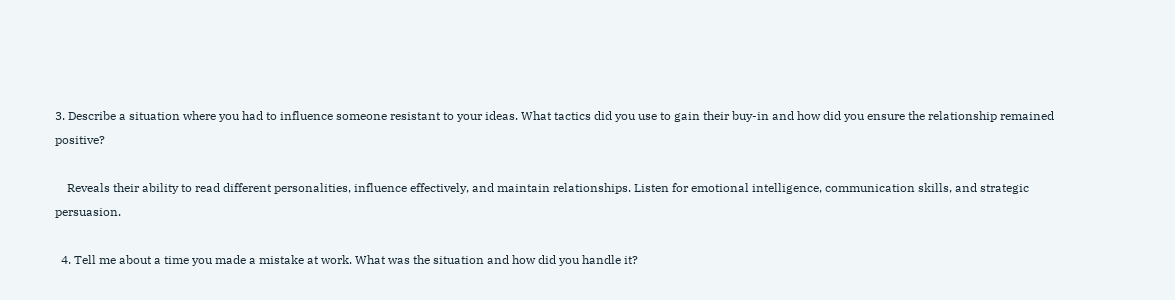3. Describe a situation where you had to influence someone resistant to your ideas. What tactics did you use to gain their buy-in and how did you ensure the relationship remained positive?

    Reveals their ability to read different personalities, influence effectively, and maintain relationships. Listen for emotional intelligence, communication skills, and strategic persuasion.

  4. Tell me about a time you made a mistake at work. What was the situation and how did you handle it?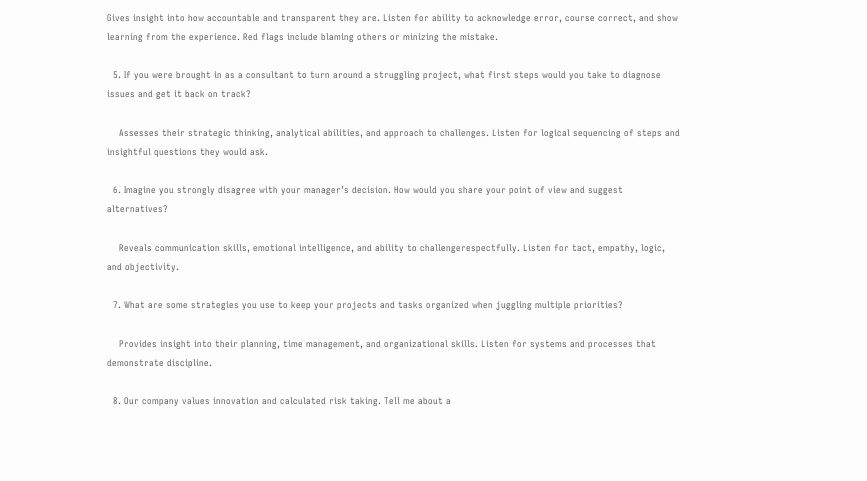Gives insight into how accountable and transparent they are. Listen for ability to acknowledge error, course correct, and show learning from the experience. Red flags include blaming others or minizing the mistake.

  5. If you were brought in as a consultant to turn around a struggling project, what first steps would you take to diagnose issues and get it back on track?

    Assesses their strategic thinking, analytical abilities, and approach to challenges. Listen for logical sequencing of steps and insightful questions they would ask.

  6. Imagine you strongly disagree with your manager’s decision. How would you share your point of view and suggest alternatives?

    Reveals communication skills, emotional intelligence, and ability to challengerespectfully. Listen for tact, empathy, logic, and objectivity.

  7. What are some strategies you use to keep your projects and tasks organized when juggling multiple priorities?

    Provides insight into their planning, time management, and organizational skills. Listen for systems and processes that demonstrate discipline.

  8. Our company values innovation and calculated risk taking. Tell me about a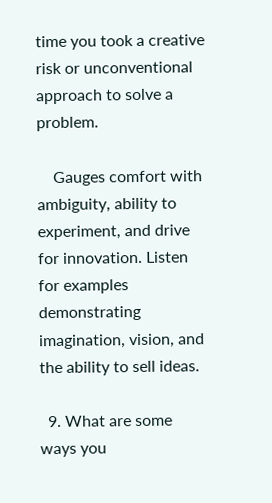time you took a creative risk or unconventional approach to solve a problem.

    Gauges comfort with ambiguity, ability to experiment, and drive for innovation. Listen for examples demonstrating imagination, vision, and the ability to sell ideas.

  9. What are some ways you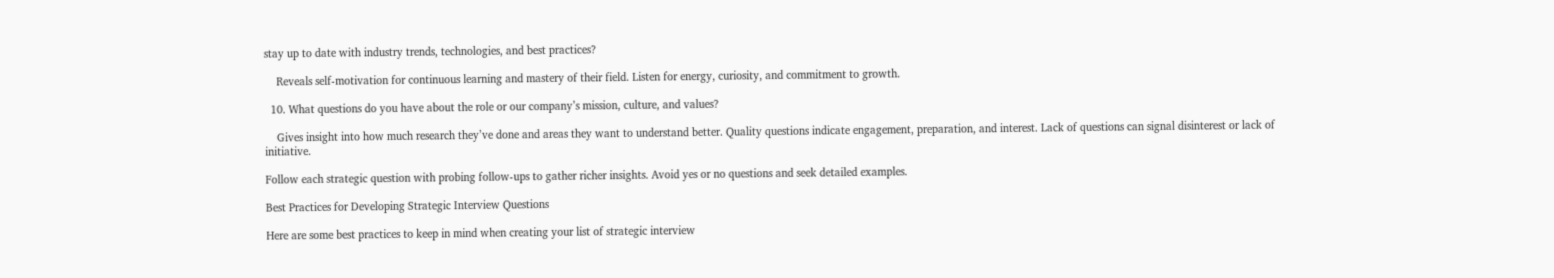stay up to date with industry trends, technologies, and best practices?

    Reveals self-motivation for continuous learning and mastery of their field. Listen for energy, curiosity, and commitment to growth.

  10. What questions do you have about the role or our company’s mission, culture, and values?

    Gives insight into how much research they’ve done and areas they want to understand better. Quality questions indicate engagement, preparation, and interest. Lack of questions can signal disinterest or lack of initiative.

Follow each strategic question with probing follow-ups to gather richer insights. Avoid yes or no questions and seek detailed examples.

Best Practices for Developing Strategic Interview Questions

Here are some best practices to keep in mind when creating your list of strategic interview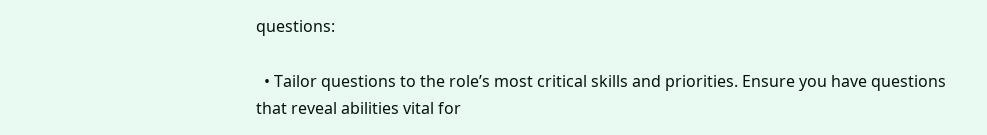questions:

  • Tailor questions to the role’s most critical skills and priorities. Ensure you have questions that reveal abilities vital for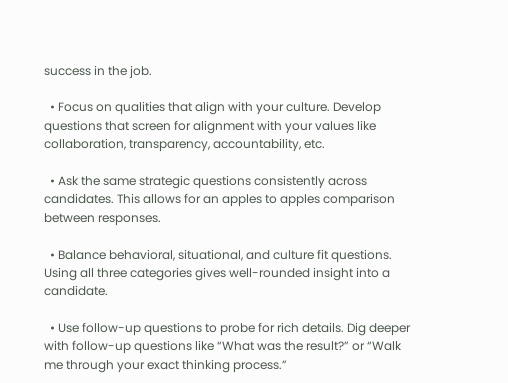success in the job.

  • Focus on qualities that align with your culture. Develop questions that screen for alignment with your values like collaboration, transparency, accountability, etc.

  • Ask the same strategic questions consistently across candidates. This allows for an apples to apples comparison between responses.

  • Balance behavioral, situational, and culture fit questions. Using all three categories gives well-rounded insight into a candidate.

  • Use follow-up questions to probe for rich details. Dig deeper with follow-up questions like “What was the result?” or “Walk me through your exact thinking process.”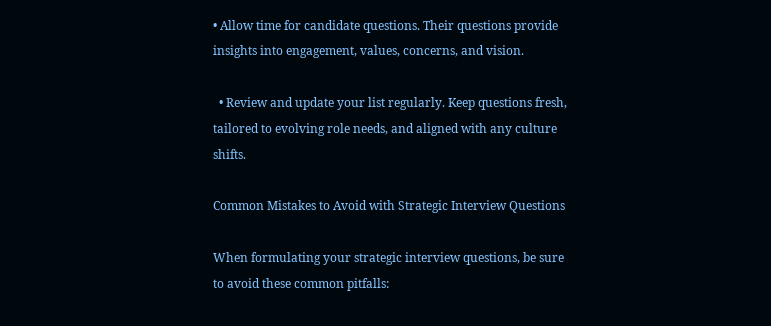• Allow time for candidate questions. Their questions provide insights into engagement, values, concerns, and vision.

  • Review and update your list regularly. Keep questions fresh, tailored to evolving role needs, and aligned with any culture shifts.

Common Mistakes to Avoid with Strategic Interview Questions

When formulating your strategic interview questions, be sure to avoid these common pitfalls: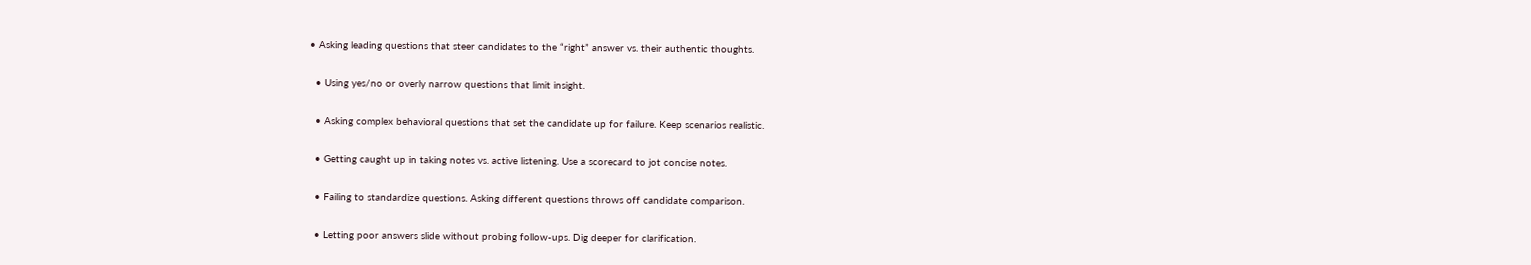• Asking leading questions that steer candidates to the “right” answer vs. their authentic thoughts.

  • Using yes/no or overly narrow questions that limit insight.

  • Asking complex behavioral questions that set the candidate up for failure. Keep scenarios realistic.

  • Getting caught up in taking notes vs. active listening. Use a scorecard to jot concise notes.

  • Failing to standardize questions. Asking different questions throws off candidate comparison.

  • Letting poor answers slide without probing follow-ups. Dig deeper for clarification.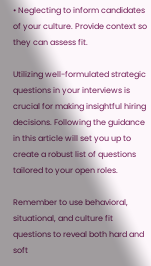• Neglecting to inform candidates of your culture. Provide context so they can assess fit.

Utilizing well-formulated strategic questions in your interviews is crucial for making insightful hiring decisions. Following the guidance in this article will set you up to create a robust list of questions tailored to your open roles.

Remember to use behavioral, situational, and culture fit questions to reveal both hard and soft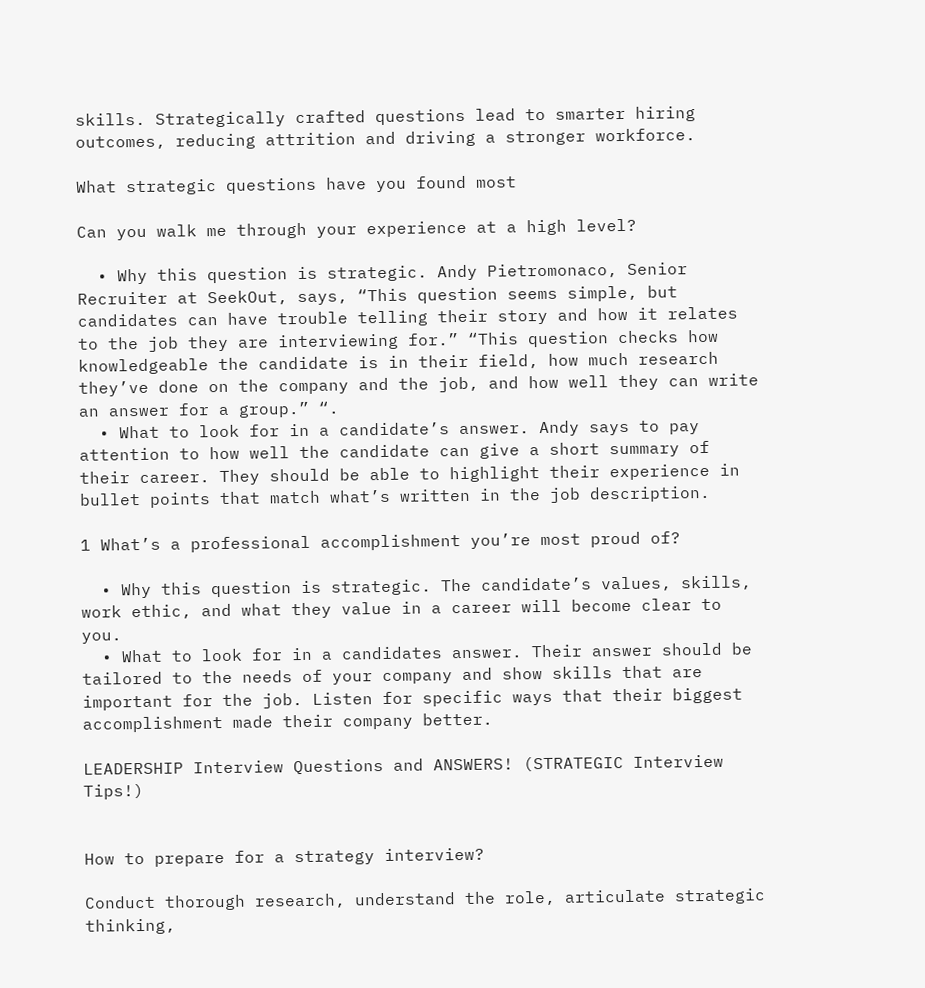skills. Strategically crafted questions lead to smarter hiring outcomes, reducing attrition and driving a stronger workforce.

What strategic questions have you found most

Can you walk me through your experience at a high level?

  • Why this question is strategic. Andy Pietromonaco, Senior Recruiter at SeekOut, says, “This question seems simple, but candidates can have trouble telling their story and how it relates to the job they are interviewing for.” “This question checks how knowledgeable the candidate is in their field, how much research they’ve done on the company and the job, and how well they can write an answer for a group.” “.
  • What to look for in a candidate’s answer. Andy says to pay attention to how well the candidate can give a short summary of their career. They should be able to highlight their experience in bullet points that match what’s written in the job description.

1 What’s a professional accomplishment you’re most proud of?

  • Why this question is strategic. The candidate’s values, skills, work ethic, and what they value in a career will become clear to you.
  • What to look for in a candidates answer. Their answer should be tailored to the needs of your company and show skills that are important for the job. Listen for specific ways that their biggest accomplishment made their company better.

LEADERSHIP Interview Questions and ANSWERS! (STRATEGIC Interview Tips!)


How to prepare for a strategy interview?

Conduct thorough research, understand the role, articulate strategic thinking,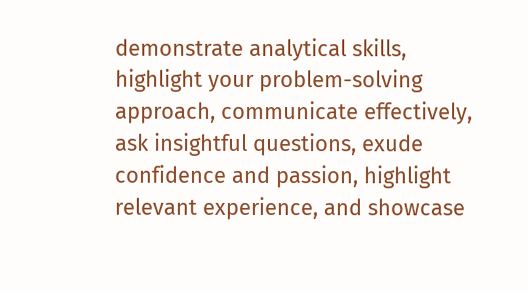demonstrate analytical skills, highlight your problem-solving approach, communicate effectively, ask insightful questions, exude confidence and passion, highlight relevant experience, and showcase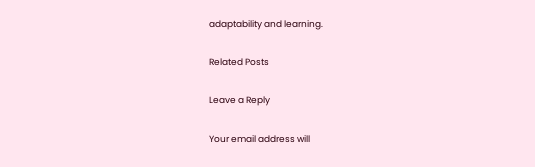adaptability and learning.

Related Posts

Leave a Reply

Your email address will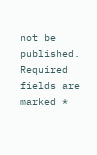not be published. Required fields are marked *